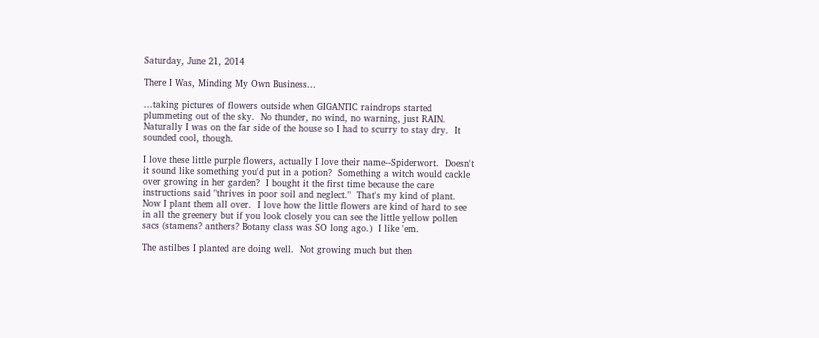Saturday, June 21, 2014

There I Was, Minding My Own Business...

...taking pictures of flowers outside when GIGANTIC raindrops started plummeting out of the sky.  No thunder, no wind, no warning, just RAIN.  Naturally I was on the far side of the house so I had to scurry to stay dry.  It sounded cool, though.

I love these little purple flowers, actually I love their name--Spiderwort.  Doesn't it sound like something you'd put in a potion?  Something a witch would cackle over growing in her garden?  I bought it the first time because the care instructions said "thrives in poor soil and neglect."  That's my kind of plant.  Now I plant them all over.  I love how the little flowers are kind of hard to see in all the greenery but if you look closely you can see the little yellow pollen sacs (stamens? anthers? Botany class was SO long ago.)  I like 'em.

The astilbes I planted are doing well.  Not growing much but then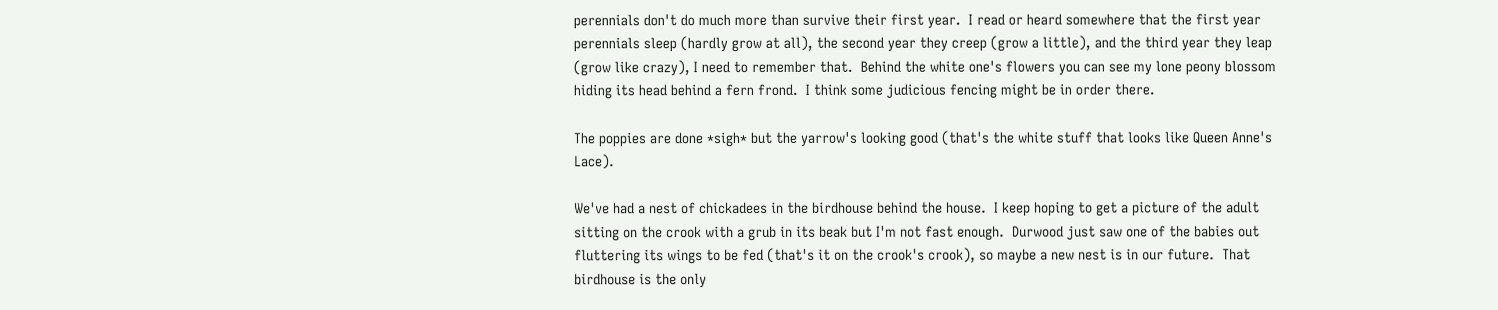perennials don't do much more than survive their first year.  I read or heard somewhere that the first year perennials sleep (hardly grow at all), the second year they creep (grow a little), and the third year they leap (grow like crazy), I need to remember that.  Behind the white one's flowers you can see my lone peony blossom hiding its head behind a fern frond.  I think some judicious fencing might be in order there.

The poppies are done *sigh* but the yarrow's looking good (that's the white stuff that looks like Queen Anne's Lace).

We've had a nest of chickadees in the birdhouse behind the house.  I keep hoping to get a picture of the adult sitting on the crook with a grub in its beak but I'm not fast enough.  Durwood just saw one of the babies out fluttering its wings to be fed (that's it on the crook's crook), so maybe a new nest is in our future.  That birdhouse is the only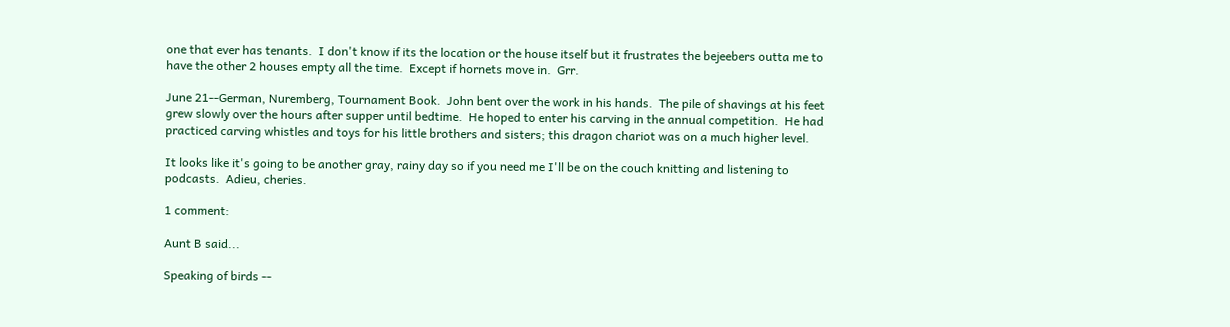one that ever has tenants.  I don't know if its the location or the house itself but it frustrates the bejeebers outta me to have the other 2 houses empty all the time.  Except if hornets move in.  Grr.

June 21--German, Nuremberg, Tournament Book.  John bent over the work in his hands.  The pile of shavings at his feet grew slowly over the hours after supper until bedtime.  He hoped to enter his carving in the annual competition.  He had practiced carving whistles and toys for his little brothers and sisters; this dragon chariot was on a much higher level.

It looks like it's going to be another gray, rainy day so if you need me I'll be on the couch knitting and listening to podcasts.  Adieu, cheries.

1 comment:

Aunt B said...

Speaking of birds --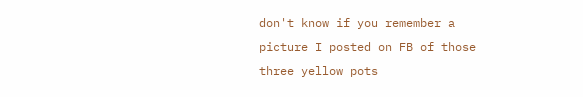don't know if you remember a picture I posted on FB of those three yellow pots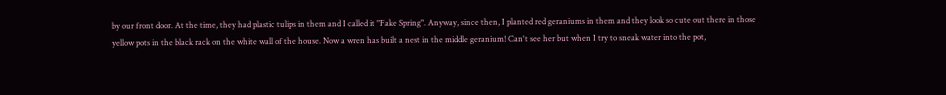by our front door. At the time, they had plastic tulips in them and I called it "Fake Spring". Anyway, since then, I planted red geraniums in them and they look so cute out there in those yellow pots in the black rack on the white wall of the house. Now a wren has built a nest in the middle geranium! Can't see her but when I try to sneak water into the pot,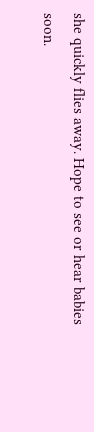she quickly flies away. Hope to see or hear babies soon.